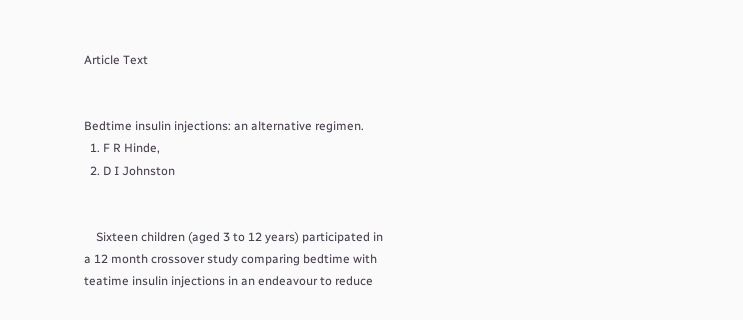Article Text


Bedtime insulin injections: an alternative regimen.
  1. F R Hinde,
  2. D I Johnston


    Sixteen children (aged 3 to 12 years) participated in a 12 month crossover study comparing bedtime with teatime insulin injections in an endeavour to reduce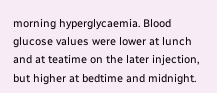morning hyperglycaemia. Blood glucose values were lower at lunch and at teatime on the later injection, but higher at bedtime and midnight.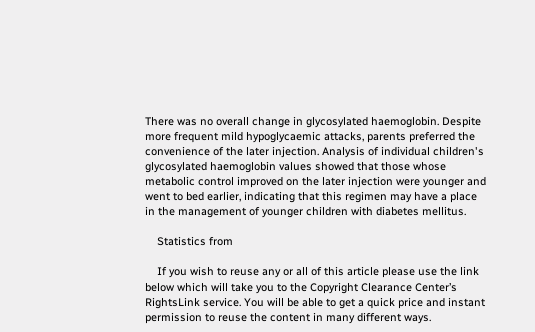There was no overall change in glycosylated haemoglobin. Despite more frequent mild hypoglycaemic attacks, parents preferred the convenience of the later injection. Analysis of individual children's glycosylated haemoglobin values showed that those whose metabolic control improved on the later injection were younger and went to bed earlier, indicating that this regimen may have a place in the management of younger children with diabetes mellitus.

    Statistics from

    If you wish to reuse any or all of this article please use the link below which will take you to the Copyright Clearance Center’s RightsLink service. You will be able to get a quick price and instant permission to reuse the content in many different ways.